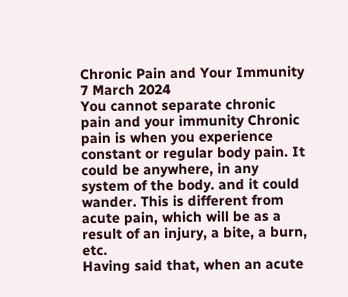Chronic Pain and Your Immunity 7 March 2024
You cannot separate chronic pain and your immunity Chronic pain is when you experience constant or regular body pain. It could be anywhere, in any system of the body. and it could wander. This is different from acute pain, which will be as a result of an injury, a bite, a burn, etc.
Having said that, when an acute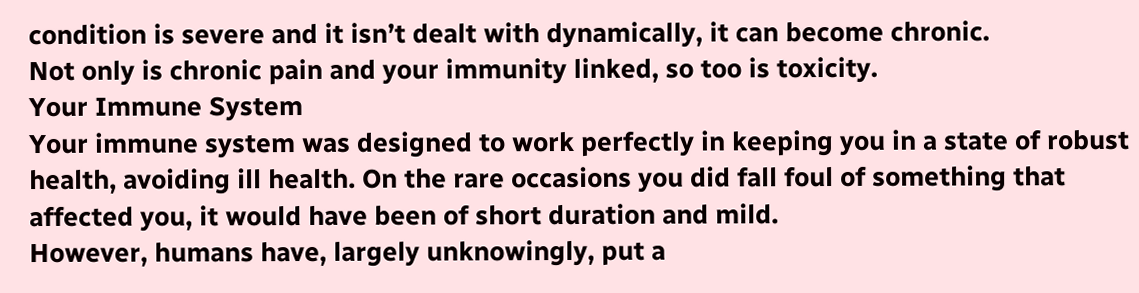condition is severe and it isn’t dealt with dynamically, it can become chronic.
Not only is chronic pain and your immunity linked, so too is toxicity.
Your Immune System
Your immune system was designed to work perfectly in keeping you in a state of robust health, avoiding ill health. On the rare occasions you did fall foul of something that affected you, it would have been of short duration and mild.
However, humans have, largely unknowingly, put a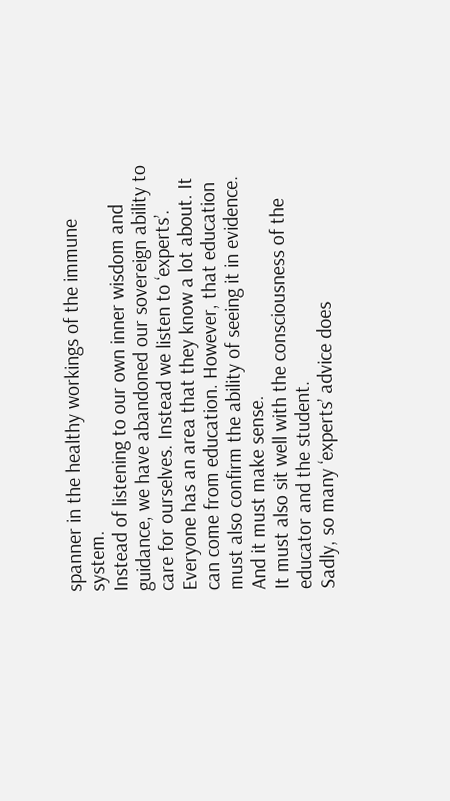spanner in the healthy workings of the immune system.
Instead of listening to our own inner wisdom and guidance, we have abandoned our sovereign ability to care for ourselves. Instead we listen to ‘experts’.
Everyone has an area that they know a lot about. It can come from education. However, that education must also confirm the ability of seeing it in evidence. And it must make sense.
It must also sit well with the consciousness of the educator and the student.
Sadly, so many ‘experts’ advice does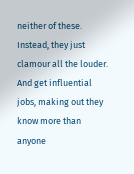neither of these.
Instead, they just clamour all the louder. And get influential jobs, making out they know more than anyone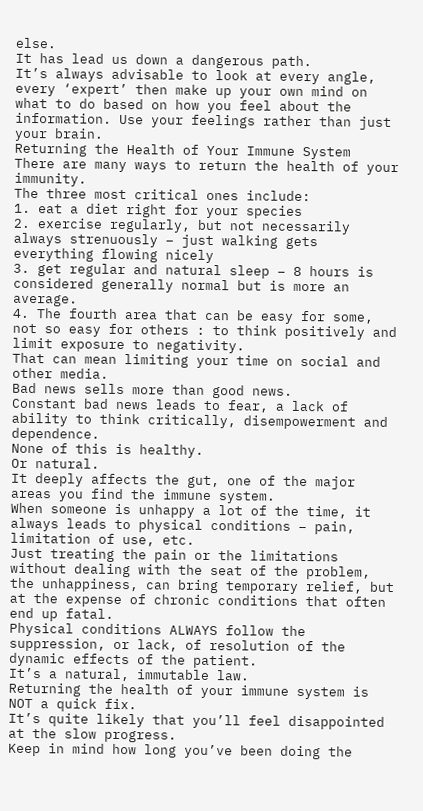else.
It has lead us down a dangerous path.
It’s always advisable to look at every angle, every ‘expert’ then make up your own mind on what to do based on how you feel about the information. Use your feelings rather than just your brain.
Returning the Health of Your Immune System
There are many ways to return the health of your immunity.
The three most critical ones include:
1. eat a diet right for your species
2. exercise regularly, but not necessarily always strenuously – just walking gets everything flowing nicely
3. get regular and natural sleep – 8 hours is considered generally normal but is more an average.
4. The fourth area that can be easy for some, not so easy for others : to think positively and limit exposure to negativity.
That can mean limiting your time on social and other media.
Bad news sells more than good news.
Constant bad news leads to fear, a lack of ability to think critically, disempowerment and dependence.
None of this is healthy.
Or natural.
It deeply affects the gut, one of the major areas you find the immune system.
When someone is unhappy a lot of the time, it always leads to physical conditions – pain, limitation of use, etc.
Just treating the pain or the limitations without dealing with the seat of the problem, the unhappiness, can bring temporary relief, but at the expense of chronic conditions that often end up fatal.
Physical conditions ALWAYS follow the suppression, or lack, of resolution of the dynamic effects of the patient.
It’s a natural, immutable law.
Returning the health of your immune system is NOT a quick fix.
It’s quite likely that you’ll feel disappointed at the slow progress.
Keep in mind how long you’ve been doing the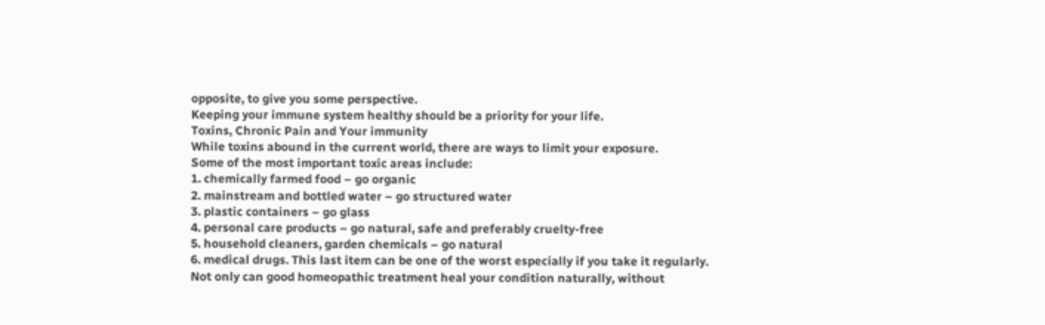opposite, to give you some perspective.
Keeping your immune system healthy should be a priority for your life.
Toxins, Chronic Pain and Your immunity
While toxins abound in the current world, there are ways to limit your exposure.
Some of the most important toxic areas include:
1. chemically farmed food – go organic
2. mainstream and bottled water – go structured water
3. plastic containers – go glass
4. personal care products – go natural, safe and preferably cruelty-free
5. household cleaners, garden chemicals – go natural
6. medical drugs. This last item can be one of the worst especially if you take it regularly.
Not only can good homeopathic treatment heal your condition naturally, without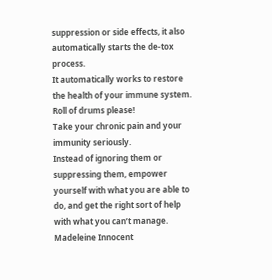suppression or side effects, it also automatically starts the de-tox process.
It automatically works to restore the health of your immune system.
Roll of drums please!
Take your chronic pain and your immunity seriously.
Instead of ignoring them or suppressing them, empower yourself with what you are able to do, and get the right sort of help with what you can’t manage.
Madeleine Innocent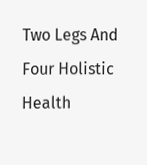Two Legs And Four Holistic Health